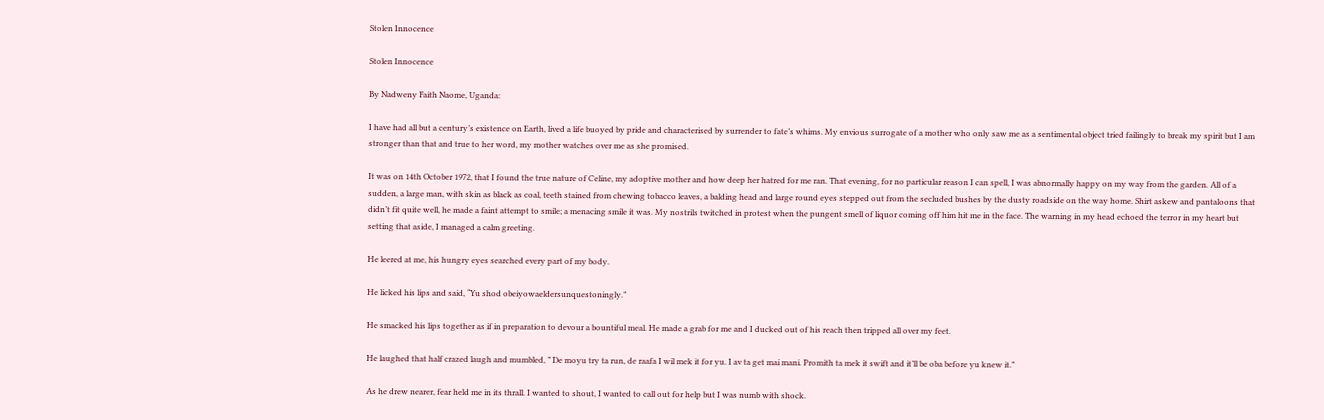Stolen Innocence

Stolen Innocence

By Nadweny Faith Naome, Uganda:

I have had all but a century’s existence on Earth, lived a life buoyed by pride and characterised by surrender to fate’s whims. My envious surrogate of a mother who only saw me as a sentimental object tried failingly to break my spirit but I am stronger than that and true to her word, my mother watches over me as she promised.

It was on 14th October 1972, that I found the true nature of Celine, my adoptive mother and how deep her hatred for me ran. That evening, for no particular reason I can spell, I was abnormally happy on my way from the garden. All of a sudden, a large man, with skin as black as coal, teeth stained from chewing tobacco leaves, a balding head and large round eyes stepped out from the secluded bushes by the dusty roadside on the way home. Shirt askew and pantaloons that didn’t fit quite well, he made a faint attempt to smile; a menacing smile it was. My nostrils twitched in protest when the pungent smell of liquor coming off him hit me in the face. The warning in my head echoed the terror in my heart but setting that aside, I managed a calm greeting.

He leered at me, his hungry eyes searched every part of my body.

He licked his lips and said, “Yu shod obeiyowaeldersunquestoningly.”

He smacked his lips together as if in preparation to devour a bountiful meal. He made a grab for me and I ducked out of his reach then tripped all over my feet.

He laughed that half crazed laugh and mumbled, ” De moyu try ta run, de raafa I wil mek it for yu. I av ta get mai mani. Promith ta mek it swift and it’ll be oba before yu knew it.”

As he drew nearer, fear held me in its thrall. I wanted to shout, I wanted to call out for help but I was numb with shock.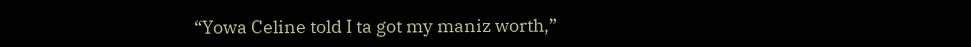“Yowa Celine told I ta got my maniz worth,”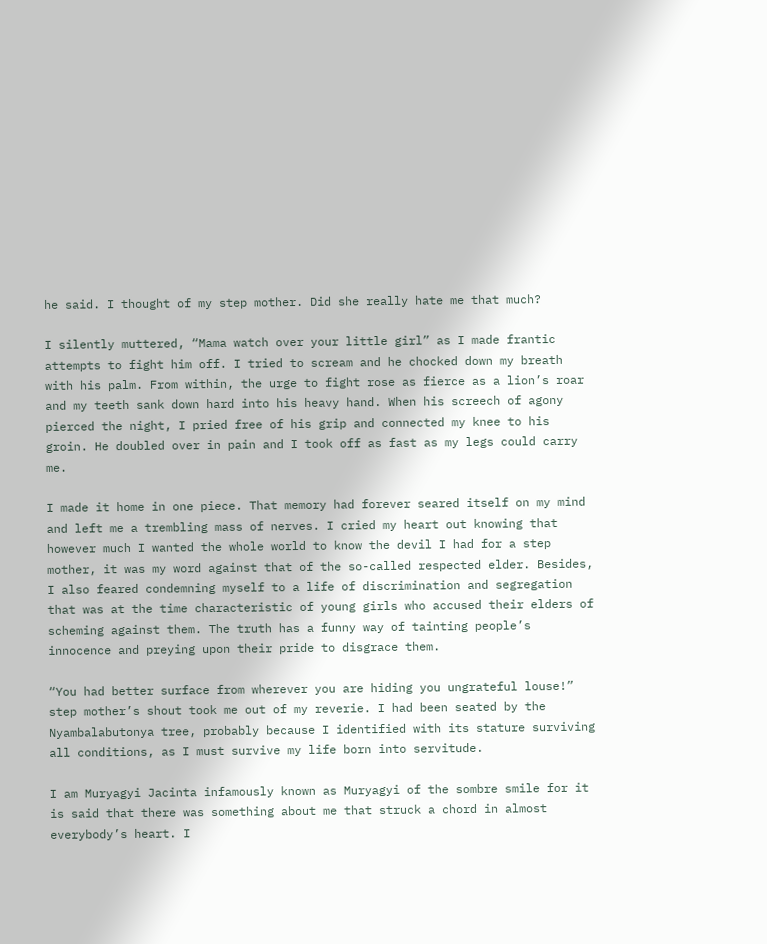he said. I thought of my step mother. Did she really hate me that much?

I silently muttered, “Mama watch over your little girl” as I made frantic attempts to fight him off. I tried to scream and he chocked down my breath with his palm. From within, the urge to fight rose as fierce as a lion’s roar and my teeth sank down hard into his heavy hand. When his screech of agony pierced the night, I pried free of his grip and connected my knee to his groin. He doubled over in pain and I took off as fast as my legs could carry me.

I made it home in one piece. That memory had forever seared itself on my mind and left me a trembling mass of nerves. I cried my heart out knowing that however much I wanted the whole world to know the devil I had for a step mother, it was my word against that of the so-called respected elder. Besides, I also feared condemning myself to a life of discrimination and segregation that was at the time characteristic of young girls who accused their elders of scheming against them. The truth has a funny way of tainting people’s innocence and preying upon their pride to disgrace them.

“You had better surface from wherever you are hiding you ungrateful louse!” step mother’s shout took me out of my reverie. I had been seated by the Nyambalabutonya tree, probably because I identified with its stature surviving all conditions, as I must survive my life born into servitude.

I am Muryagyi Jacinta infamously known as Muryagyi of the sombre smile for it is said that there was something about me that struck a chord in almost everybody’s heart. I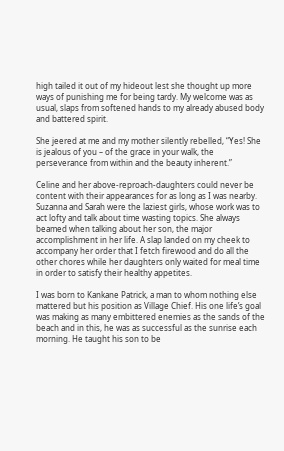high tailed it out of my hideout lest she thought up more ways of punishing me for being tardy. My welcome was as usual, slaps from softened hands to my already abused body and battered spirit.

She jeered at me and my mother silently rebelled, “Yes! She is jealous of you – of the grace in your walk, the perseverance from within and the beauty inherent.”

Celine and her above-reproach-daughters could never be content with their appearances for as long as I was nearby. Suzanna and Sarah were the laziest girls, whose work was to act lofty and talk about time wasting topics. She always beamed when talking about her son, the major accomplishment in her life. A slap landed on my cheek to accompany her order that I fetch firewood and do all the other chores while her daughters only waited for meal time in order to satisfy their healthy appetites.

I was born to Kankane Patrick, a man to whom nothing else mattered but his position as Village Chief. His one life’s goal was making as many embittered enemies as the sands of the beach and in this, he was as successful as the sunrise each morning. He taught his son to be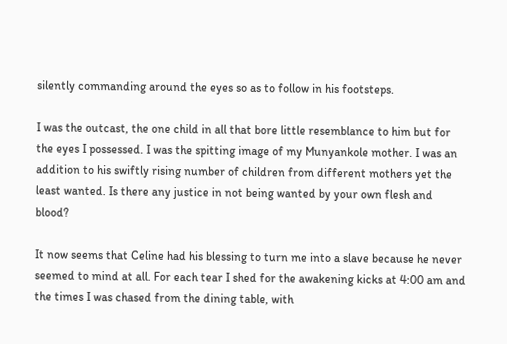silently commanding around the eyes so as to follow in his footsteps.

I was the outcast, the one child in all that bore little resemblance to him but for the eyes I possessed. I was the spitting image of my Munyankole mother. I was an addition to his swiftly rising number of children from different mothers yet the least wanted. Is there any justice in not being wanted by your own flesh and blood?

It now seems that Celine had his blessing to turn me into a slave because he never seemed to mind at all. For each tear I shed for the awakening kicks at 4:00 am and the times I was chased from the dining table, with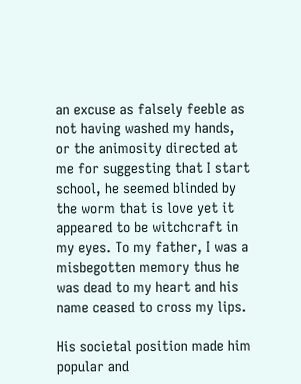an excuse as falsely feeble as not having washed my hands, or the animosity directed at me for suggesting that I start school, he seemed blinded by the worm that is love yet it appeared to be witchcraft in my eyes. To my father, I was a misbegotten memory thus he was dead to my heart and his name ceased to cross my lips.

His societal position made him popular and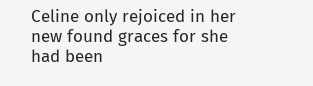Celine only rejoiced in her new found graces for she had been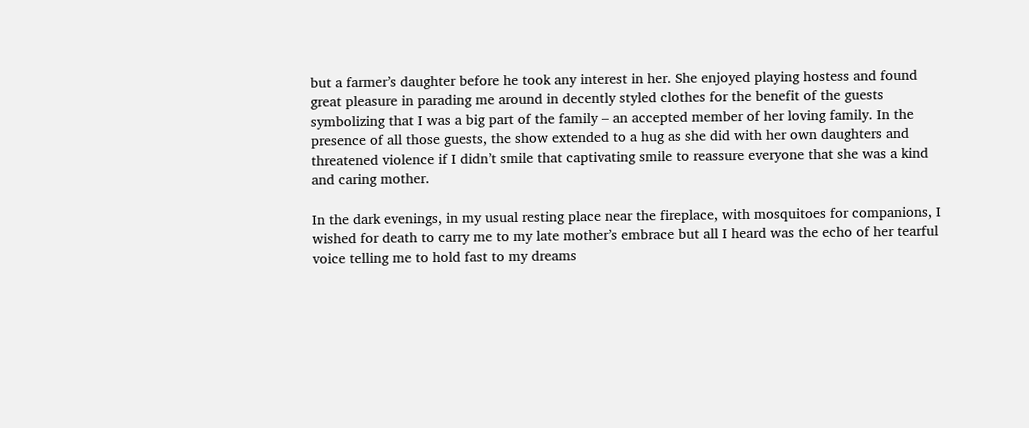but a farmer’s daughter before he took any interest in her. She enjoyed playing hostess and found great pleasure in parading me around in decently styled clothes for the benefit of the guests symbolizing that I was a big part of the family – an accepted member of her loving family. In the presence of all those guests, the show extended to a hug as she did with her own daughters and threatened violence if I didn’t smile that captivating smile to reassure everyone that she was a kind and caring mother.

In the dark evenings, in my usual resting place near the fireplace, with mosquitoes for companions, I wished for death to carry me to my late mother’s embrace but all I heard was the echo of her tearful voice telling me to hold fast to my dreams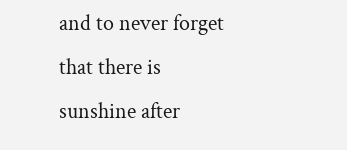and to never forget that there is sunshine after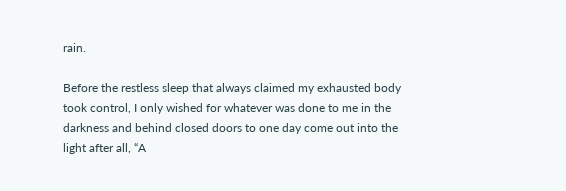rain.

Before the restless sleep that always claimed my exhausted body took control, I only wished for whatever was done to me in the darkness and behind closed doors to one day come out into the light after all, “A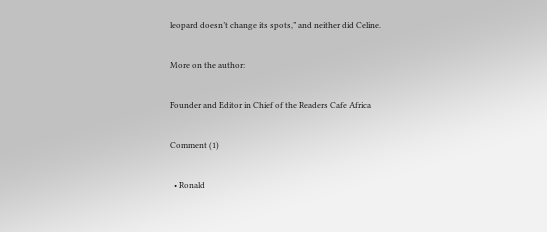leopard doesn’t change its spots,” and neither did Celine.

More on the author:

Founder and Editor in Chief of the Readers Cafe Africa

Comment (1)

  • Ronald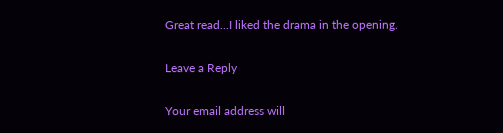Great read...I liked the drama in the opening.

Leave a Reply

Your email address will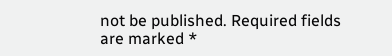not be published. Required fields are marked *